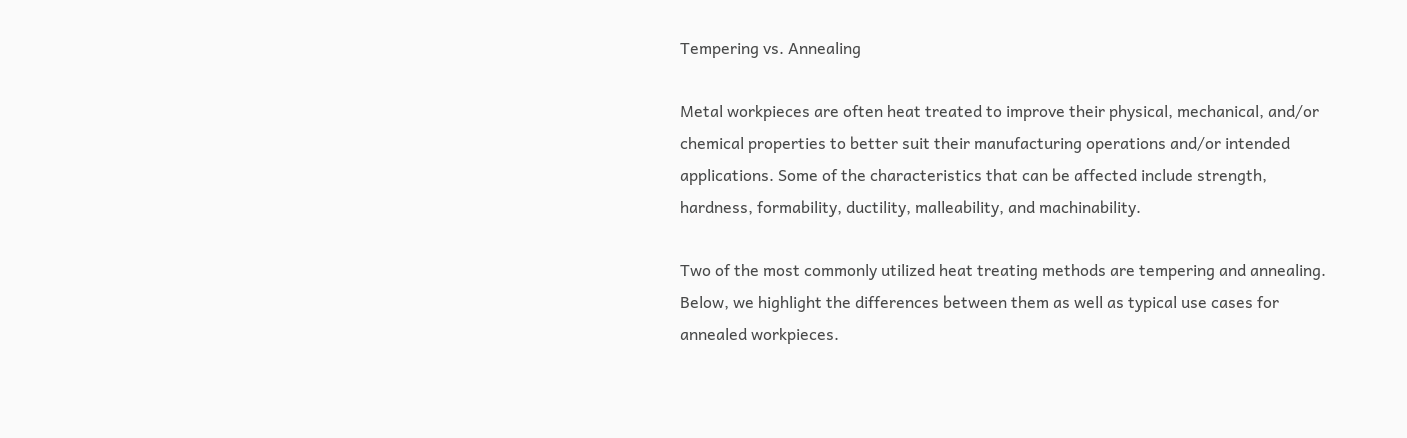Tempering vs. Annealing

Metal workpieces are often heat treated to improve their physical, mechanical, and/or chemical properties to better suit their manufacturing operations and/or intended applications. Some of the characteristics that can be affected include strength, hardness, formability, ductility, malleability, and machinability.

Two of the most commonly utilized heat treating methods are tempering and annealing. Below, we highlight the differences between them as well as typical use cases for annealed workpieces.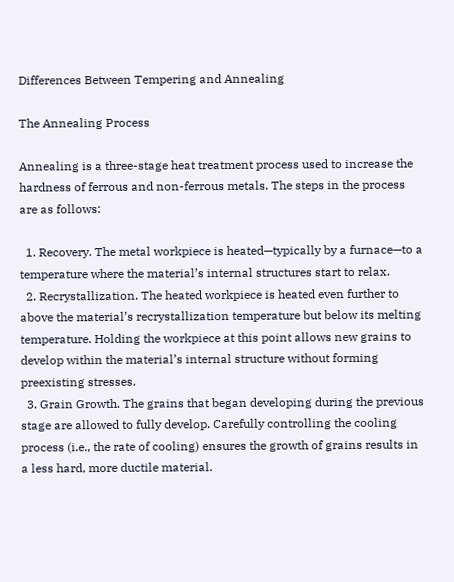Differences Between Tempering and Annealing

The Annealing Process

Annealing is a three-stage heat treatment process used to increase the hardness of ferrous and non-ferrous metals. The steps in the process are as follows:

  1. Recovery. The metal workpiece is heated—typically by a furnace—to a temperature where the material’s internal structures start to relax.
  2. Recrystallization. The heated workpiece is heated even further to above the material’s recrystallization temperature but below its melting temperature. Holding the workpiece at this point allows new grains to develop within the material’s internal structure without forming preexisting stresses.
  3. Grain Growth. The grains that began developing during the previous stage are allowed to fully develop. Carefully controlling the cooling process (i.e., the rate of cooling) ensures the growth of grains results in a less hard, more ductile material.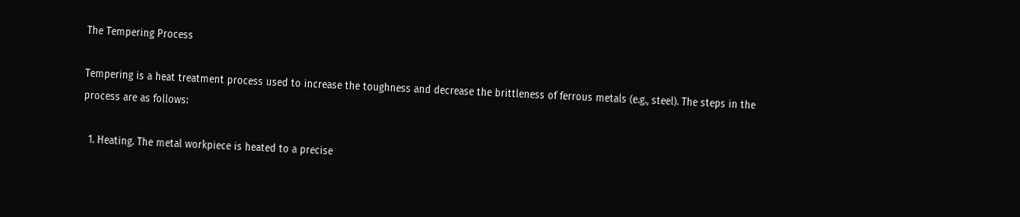The Tempering Process

Tempering is a heat treatment process used to increase the toughness and decrease the brittleness of ferrous metals (e.g., steel). The steps in the process are as follows:

  1. Heating. The metal workpiece is heated to a precise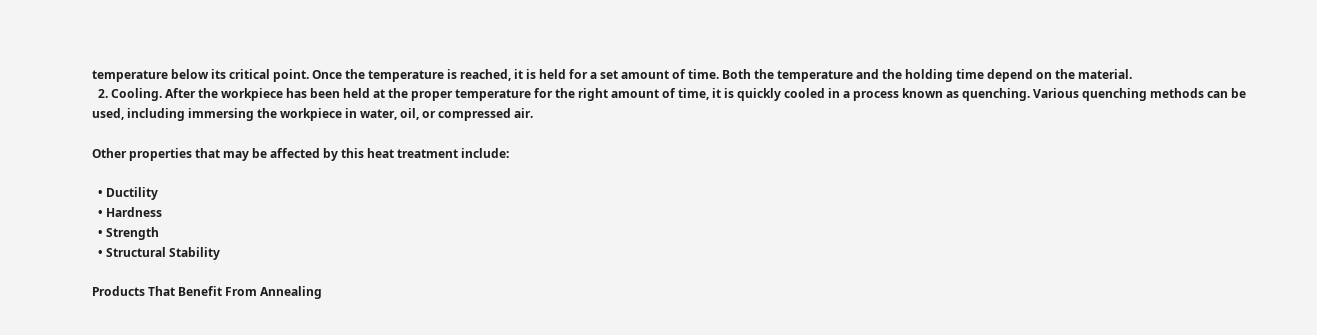temperature below its critical point. Once the temperature is reached, it is held for a set amount of time. Both the temperature and the holding time depend on the material.
  2. Cooling. After the workpiece has been held at the proper temperature for the right amount of time, it is quickly cooled in a process known as quenching. Various quenching methods can be used, including immersing the workpiece in water, oil, or compressed air.

Other properties that may be affected by this heat treatment include:

  • Ductility
  • Hardness
  • Strength
  • Structural Stability

Products That Benefit From Annealing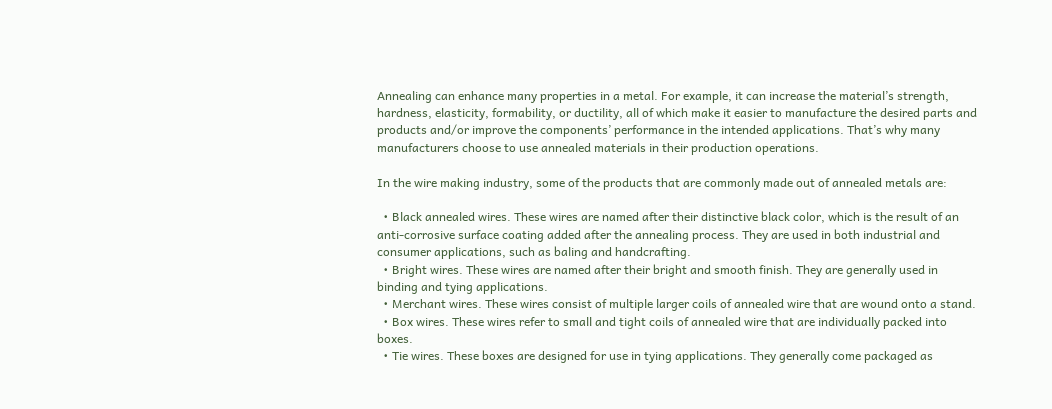Annealing can enhance many properties in a metal. For example, it can increase the material’s strength, hardness, elasticity, formability, or ductility, all of which make it easier to manufacture the desired parts and products and/or improve the components’ performance in the intended applications. That’s why many manufacturers choose to use annealed materials in their production operations.

In the wire making industry, some of the products that are commonly made out of annealed metals are:

  • Black annealed wires. These wires are named after their distinctive black color, which is the result of an anti-corrosive surface coating added after the annealing process. They are used in both industrial and consumer applications, such as baling and handcrafting.
  • Bright wires. These wires are named after their bright and smooth finish. They are generally used in binding and tying applications.
  • Merchant wires. These wires consist of multiple larger coils of annealed wire that are wound onto a stand.
  • Box wires. These wires refer to small and tight coils of annealed wire that are individually packed into boxes.
  • Tie wires. These boxes are designed for use in tying applications. They generally come packaged as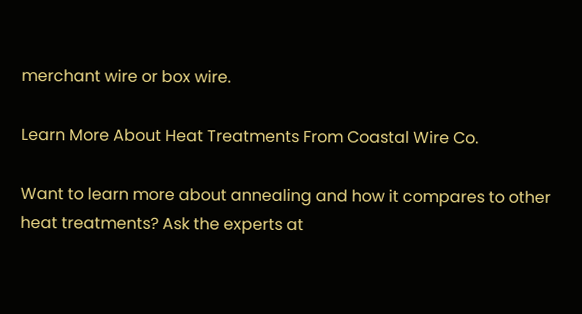merchant wire or box wire.

Learn More About Heat Treatments From Coastal Wire Co.

Want to learn more about annealing and how it compares to other heat treatments? Ask the experts at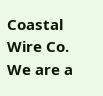Coastal Wire Co. We are a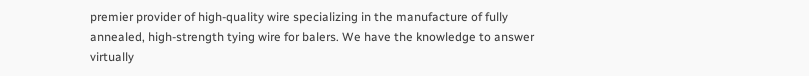premier provider of high-quality wire specializing in the manufacture of fully annealed, high-strength tying wire for balers. We have the knowledge to answer virtually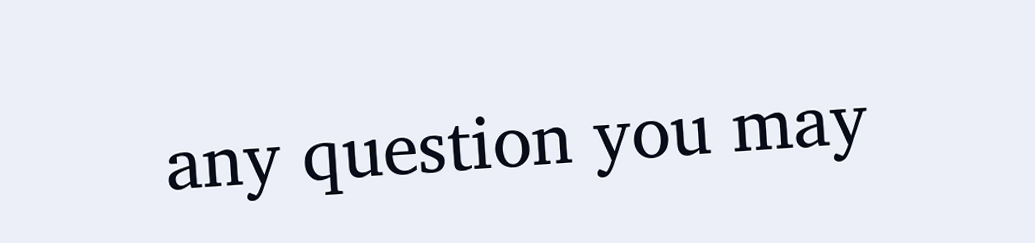any question you may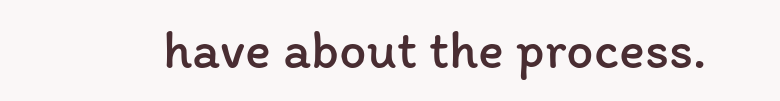have about the process.